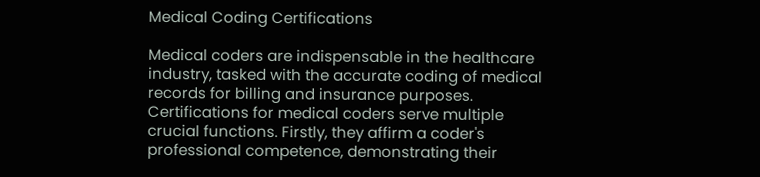Medical Coding Certifications

Medical coders are indispensable in the healthcare industry, tasked with the accurate coding of medical records for billing and insurance purposes. Certifications for medical coders serve multiple crucial functions. Firstly, they affirm a coder's professional competence, demonstrating their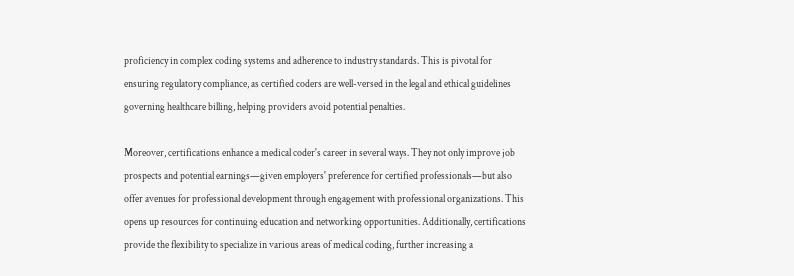proficiency in complex coding systems and adherence to industry standards. This is pivotal for ensuring regulatory compliance, as certified coders are well-versed in the legal and ethical guidelines governing healthcare billing, helping providers avoid potential penalties.

Moreover, certifications enhance a medical coder's career in several ways. They not only improve job prospects and potential earnings—given employers' preference for certified professionals—but also offer avenues for professional development through engagement with professional organizations. This opens up resources for continuing education and networking opportunities. Additionally, certifications provide the flexibility to specialize in various areas of medical coding, further increasing a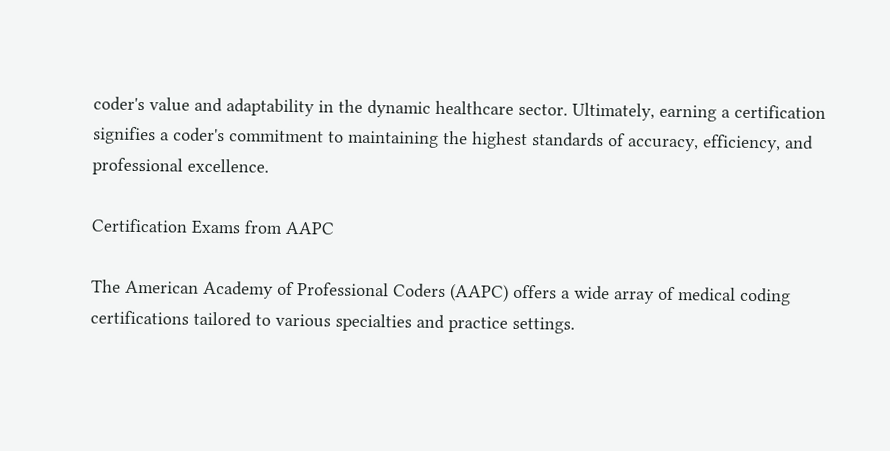coder's value and adaptability in the dynamic healthcare sector. Ultimately, earning a certification signifies a coder's commitment to maintaining the highest standards of accuracy, efficiency, and professional excellence.

Certification Exams from AAPC

The American Academy of Professional Coders (AAPC) offers a wide array of medical coding certifications tailored to various specialties and practice settings.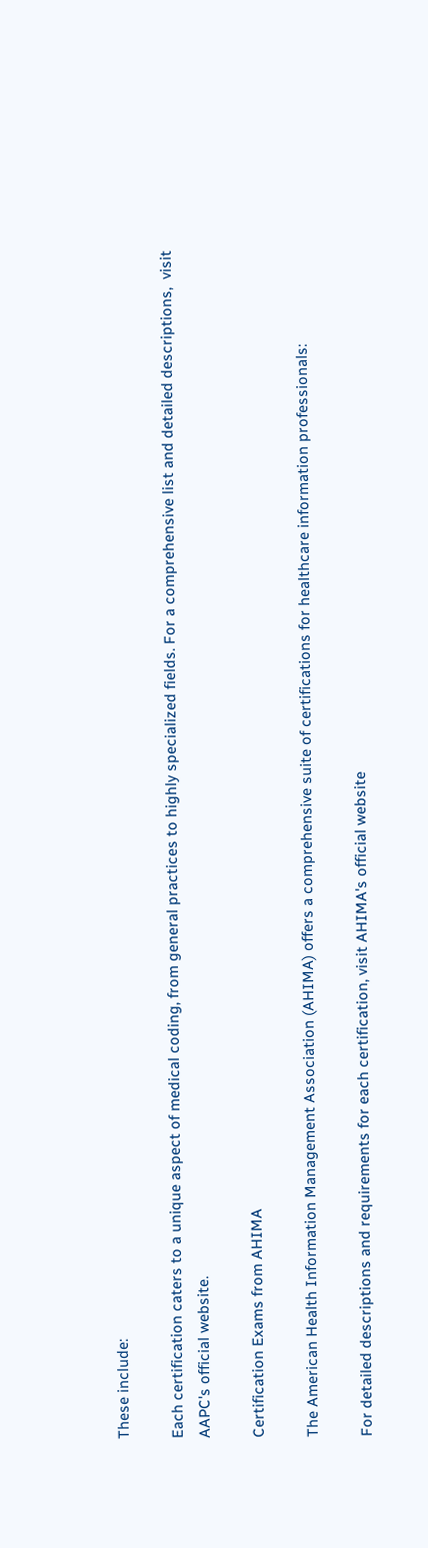These include:

Each certification caters to a unique aspect of medical coding, from general practices to highly specialized fields. For a comprehensive list and detailed descriptions,  visit AAPC's official website.

Certification Exams from AHIMA

The American Health Information Management Association (AHIMA) offers a comprehensive suite of certifications for healthcare information professionals:

For detailed descriptions and requirements for each certification, visit AHIMA's official website